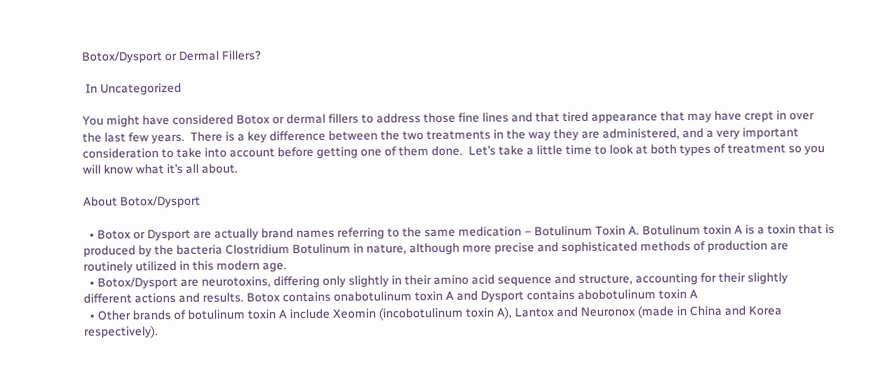Botox/Dysport or Dermal Fillers?

 In Uncategorized

You might have considered Botox or dermal fillers to address those fine lines and that tired appearance that may have crept in over the last few years.  There is a key difference between the two treatments in the way they are administered, and a very important consideration to take into account before getting one of them done.  Let’s take a little time to look at both types of treatment so you will know what it’s all about.

About Botox/Dysport

  • Botox or Dysport are actually brand names referring to the same medication – Botulinum Toxin A. Botulinum toxin A is a toxin that is produced by the bacteria Clostridium Botulinum in nature, although more precise and sophisticated methods of production are routinely utilized in this modern age.
  • Botox/Dysport are neurotoxins, differing only slightly in their amino acid sequence and structure, accounting for their slightly different actions and results. Botox contains onabotulinum toxin A and Dysport contains abobotulinum toxin A
  • Other brands of botulinum toxin A include Xeomin (incobotulinum toxin A), Lantox and Neuronox (made in China and Korea respectively).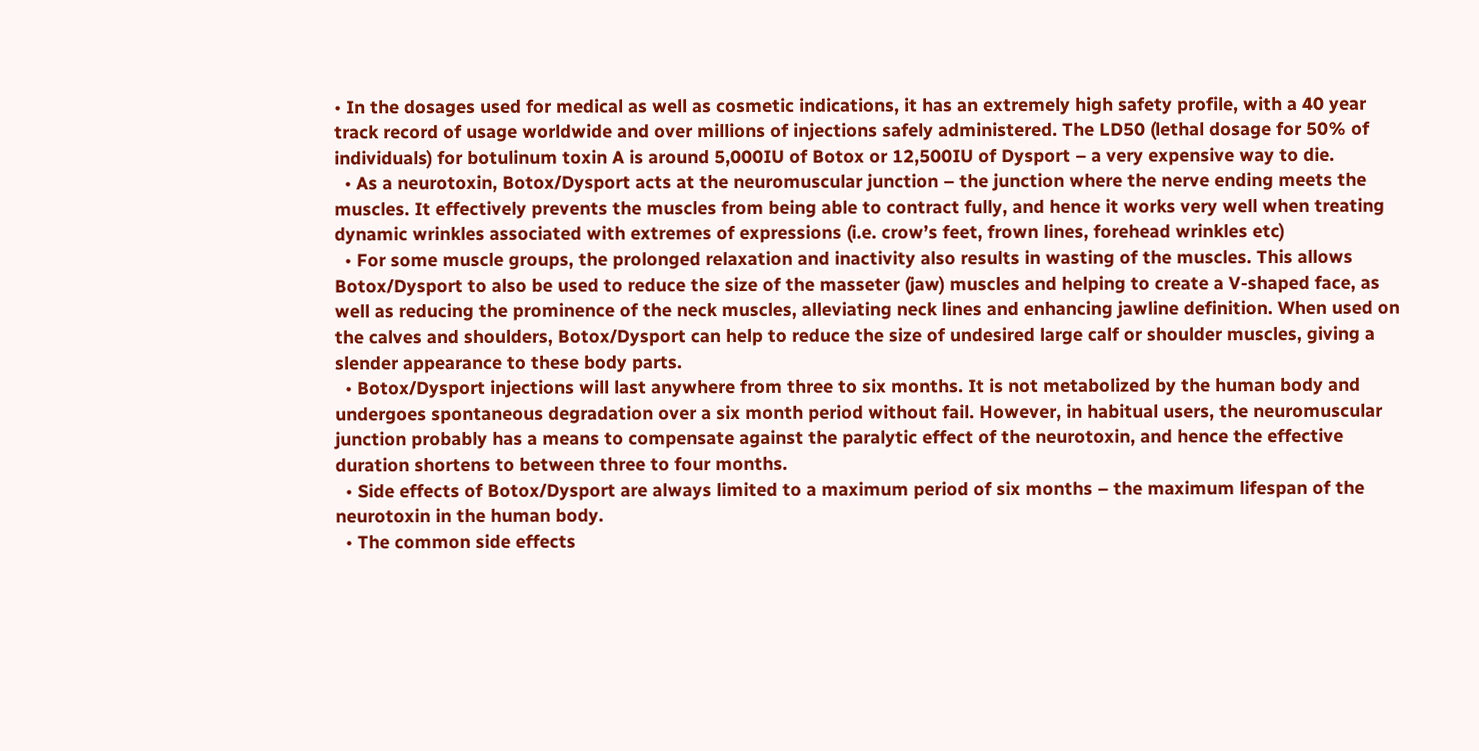• In the dosages used for medical as well as cosmetic indications, it has an extremely high safety profile, with a 40 year track record of usage worldwide and over millions of injections safely administered. The LD50 (lethal dosage for 50% of individuals) for botulinum toxin A is around 5,000IU of Botox or 12,500IU of Dysport – a very expensive way to die.
  • As a neurotoxin, Botox/Dysport acts at the neuromuscular junction – the junction where the nerve ending meets the muscles. It effectively prevents the muscles from being able to contract fully, and hence it works very well when treating dynamic wrinkles associated with extremes of expressions (i.e. crow’s feet, frown lines, forehead wrinkles etc)
  • For some muscle groups, the prolonged relaxation and inactivity also results in wasting of the muscles. This allows Botox/Dysport to also be used to reduce the size of the masseter (jaw) muscles and helping to create a V-shaped face, as well as reducing the prominence of the neck muscles, alleviating neck lines and enhancing jawline definition. When used on the calves and shoulders, Botox/Dysport can help to reduce the size of undesired large calf or shoulder muscles, giving a slender appearance to these body parts.
  • Botox/Dysport injections will last anywhere from three to six months. It is not metabolized by the human body and undergoes spontaneous degradation over a six month period without fail. However, in habitual users, the neuromuscular junction probably has a means to compensate against the paralytic effect of the neurotoxin, and hence the effective duration shortens to between three to four months.
  • Side effects of Botox/Dysport are always limited to a maximum period of six months – the maximum lifespan of the neurotoxin in the human body.
  • The common side effects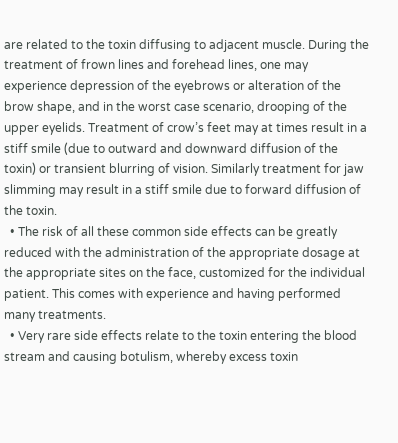are related to the toxin diffusing to adjacent muscle. During the treatment of frown lines and forehead lines, one may experience depression of the eyebrows or alteration of the brow shape, and in the worst case scenario, drooping of the upper eyelids. Treatment of crow’s feet may at times result in a stiff smile (due to outward and downward diffusion of the toxin) or transient blurring of vision. Similarly treatment for jaw slimming may result in a stiff smile due to forward diffusion of the toxin.
  • The risk of all these common side effects can be greatly reduced with the administration of the appropriate dosage at the appropriate sites on the face, customized for the individual patient. This comes with experience and having performed many treatments.
  • Very rare side effects relate to the toxin entering the blood stream and causing botulism, whereby excess toxin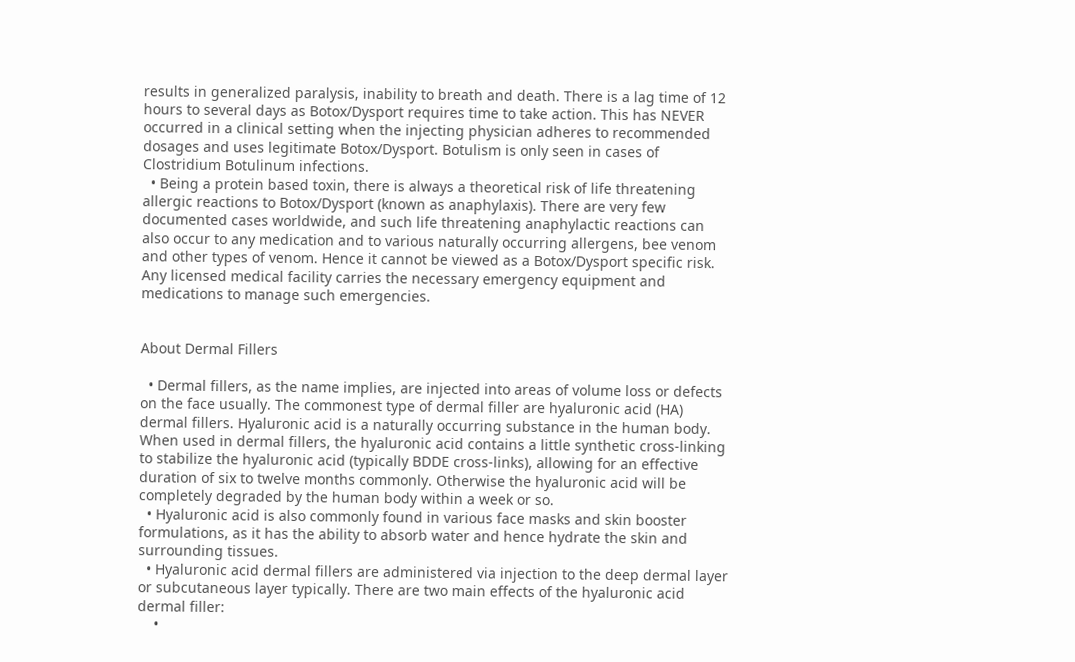results in generalized paralysis, inability to breath and death. There is a lag time of 12 hours to several days as Botox/Dysport requires time to take action. This has NEVER occurred in a clinical setting when the injecting physician adheres to recommended dosages and uses legitimate Botox/Dysport. Botulism is only seen in cases of Clostridium Botulinum infections.
  • Being a protein based toxin, there is always a theoretical risk of life threatening allergic reactions to Botox/Dysport (known as anaphylaxis). There are very few documented cases worldwide, and such life threatening anaphylactic reactions can also occur to any medication and to various naturally occurring allergens, bee venom and other types of venom. Hence it cannot be viewed as a Botox/Dysport specific risk. Any licensed medical facility carries the necessary emergency equipment and medications to manage such emergencies.


About Dermal Fillers

  • Dermal fillers, as the name implies, are injected into areas of volume loss or defects on the face usually. The commonest type of dermal filler are hyaluronic acid (HA) dermal fillers. Hyaluronic acid is a naturally occurring substance in the human body. When used in dermal fillers, the hyaluronic acid contains a little synthetic cross-linking to stabilize the hyaluronic acid (typically BDDE cross-links), allowing for an effective duration of six to twelve months commonly. Otherwise the hyaluronic acid will be completely degraded by the human body within a week or so.
  • Hyaluronic acid is also commonly found in various face masks and skin booster formulations, as it has the ability to absorb water and hence hydrate the skin and surrounding tissues.
  • Hyaluronic acid dermal fillers are administered via injection to the deep dermal layer or subcutaneous layer typically. There are two main effects of the hyaluronic acid dermal filler:
    •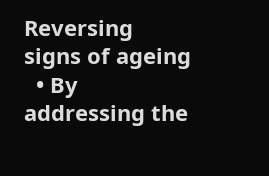Reversing signs of ageing
  • By addressing the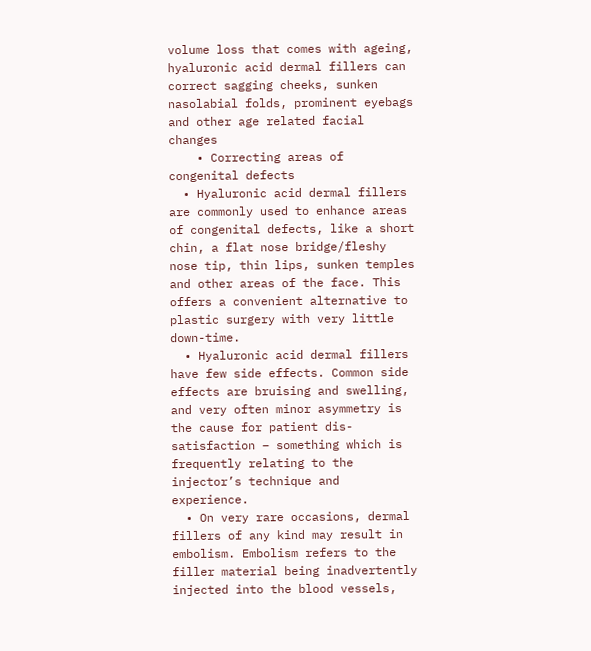volume loss that comes with ageing, hyaluronic acid dermal fillers can correct sagging cheeks, sunken nasolabial folds, prominent eyebags and other age related facial changes
    • Correcting areas of congenital defects
  • Hyaluronic acid dermal fillers are commonly used to enhance areas of congenital defects, like a short chin, a flat nose bridge/fleshy nose tip, thin lips, sunken temples and other areas of the face. This offers a convenient alternative to plastic surgery with very little down-time.
  • Hyaluronic acid dermal fillers have few side effects. Common side effects are bruising and swelling, and very often minor asymmetry is the cause for patient dis-satisfaction – something which is frequently relating to the injector’s technique and experience.
  • On very rare occasions, dermal fillers of any kind may result in embolism. Embolism refers to the filler material being inadvertently injected into the blood vessels,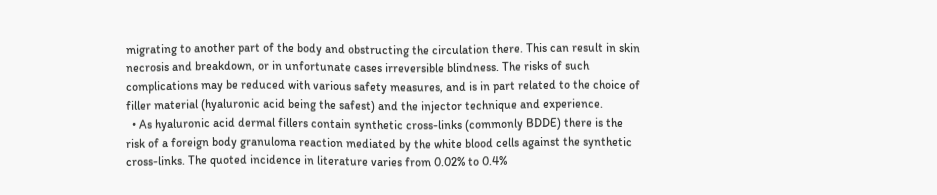migrating to another part of the body and obstructing the circulation there. This can result in skin necrosis and breakdown, or in unfortunate cases irreversible blindness. The risks of such complications may be reduced with various safety measures, and is in part related to the choice of filler material (hyaluronic acid being the safest) and the injector technique and experience.
  • As hyaluronic acid dermal fillers contain synthetic cross-links (commonly BDDE) there is the risk of a foreign body granuloma reaction mediated by the white blood cells against the synthetic cross-links. The quoted incidence in literature varies from 0.02% to 0.4%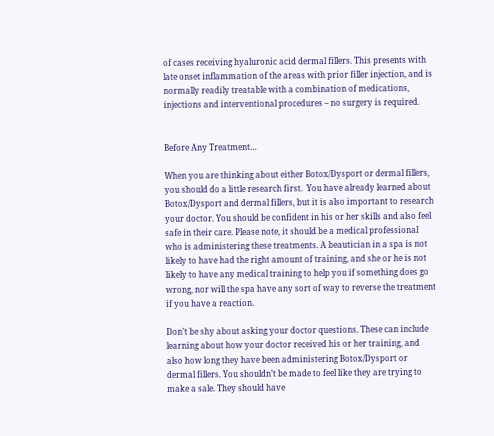of cases receiving hyaluronic acid dermal fillers. This presents with late onset inflammation of the areas with prior filler injection, and is normally readily treatable with a combination of medications, injections and interventional procedures – no surgery is required.


Before Any Treatment…

When you are thinking about either Botox/Dysport or dermal fillers, you should do a little research first.  You have already learned about Botox/Dysport and dermal fillers, but it is also important to research your doctor. You should be confident in his or her skills and also feel safe in their care. Please note, it should be a medical professional who is administering these treatments. A beautician in a spa is not likely to have had the right amount of training, and she or he is not likely to have any medical training to help you if something does go wrong, nor will the spa have any sort of way to reverse the treatment if you have a reaction.

Don’t be shy about asking your doctor questions. These can include learning about how your doctor received his or her training, and also how long they have been administering Botox/Dysport or dermal fillers. You shouldn’t be made to feel like they are trying to make a sale. They should have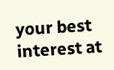your best interest at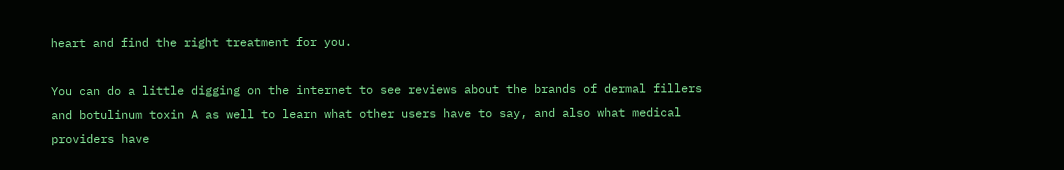heart and find the right treatment for you.

You can do a little digging on the internet to see reviews about the brands of dermal fillers and botulinum toxin A as well to learn what other users have to say, and also what medical providers have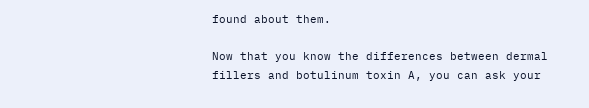found about them.

Now that you know the differences between dermal fillers and botulinum toxin A, you can ask your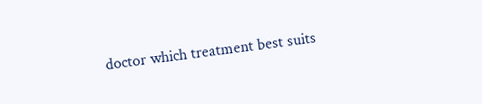doctor which treatment best suits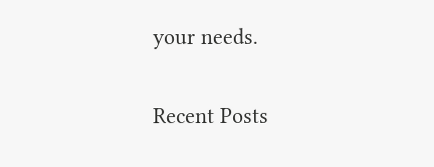your needs.

Recent Posts